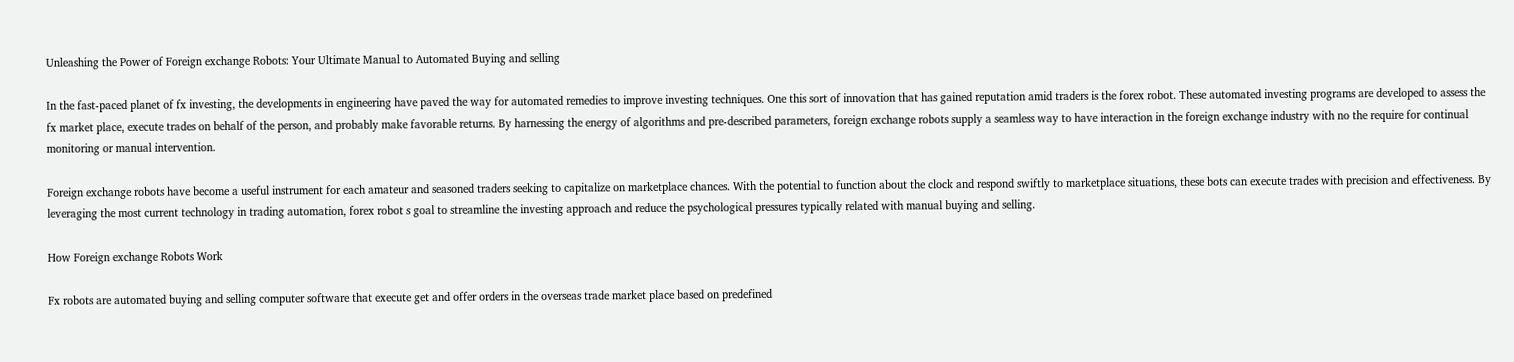Unleashing the Power of Foreign exchange Robots: Your Ultimate Manual to Automated Buying and selling

In the fast-paced planet of fx investing, the developments in engineering have paved the way for automated remedies to improve investing techniques. One this sort of innovation that has gained reputation amid traders is the forex robot. These automated investing programs are developed to assess the fx market place, execute trades on behalf of the person, and probably make favorable returns. By harnessing the energy of algorithms and pre-described parameters, foreign exchange robots supply a seamless way to have interaction in the foreign exchange industry with no the require for continual monitoring or manual intervention.

Foreign exchange robots have become a useful instrument for each amateur and seasoned traders seeking to capitalize on marketplace chances. With the potential to function about the clock and respond swiftly to marketplace situations, these bots can execute trades with precision and effectiveness. By leveraging the most current technology in trading automation, forex robot s goal to streamline the investing approach and reduce the psychological pressures typically related with manual buying and selling.

How Foreign exchange Robots Work

Fx robots are automated buying and selling computer software that execute get and offer orders in the overseas trade market place based on predefined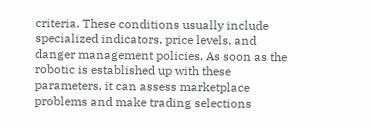criteria. These conditions usually include specialized indicators, price levels, and danger management policies. As soon as the robotic is established up with these parameters, it can assess marketplace problems and make trading selections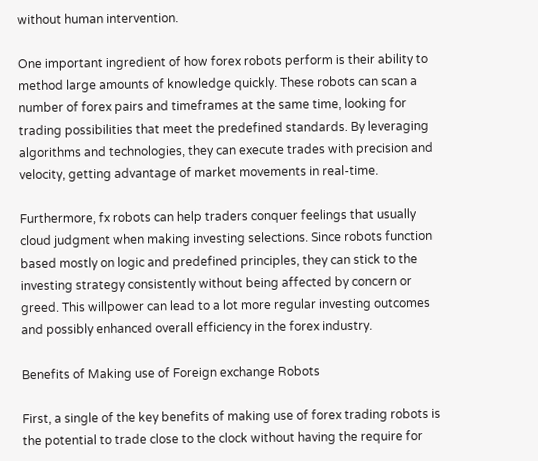without human intervention.

One important ingredient of how forex robots perform is their ability to method large amounts of knowledge quickly. These robots can scan a number of forex pairs and timeframes at the same time, looking for trading possibilities that meet the predefined standards. By leveraging algorithms and technologies, they can execute trades with precision and velocity, getting advantage of market movements in real-time.

Furthermore, fx robots can help traders conquer feelings that usually cloud judgment when making investing selections. Since robots function based mostly on logic and predefined principles, they can stick to the investing strategy consistently without being affected by concern or greed. This willpower can lead to a lot more regular investing outcomes and possibly enhanced overall efficiency in the forex industry.

Benefits of Making use of Foreign exchange Robots

First, a single of the key benefits of making use of forex trading robots is the potential to trade close to the clock without having the require for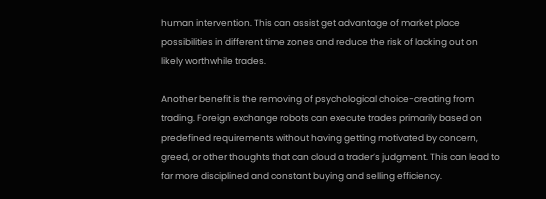human intervention. This can assist get advantage of market place possibilities in different time zones and reduce the risk of lacking out on likely worthwhile trades.

Another benefit is the removing of psychological choice-creating from trading. Foreign exchange robots can execute trades primarily based on predefined requirements without having getting motivated by concern, greed, or other thoughts that can cloud a trader’s judgment. This can lead to far more disciplined and constant buying and selling efficiency.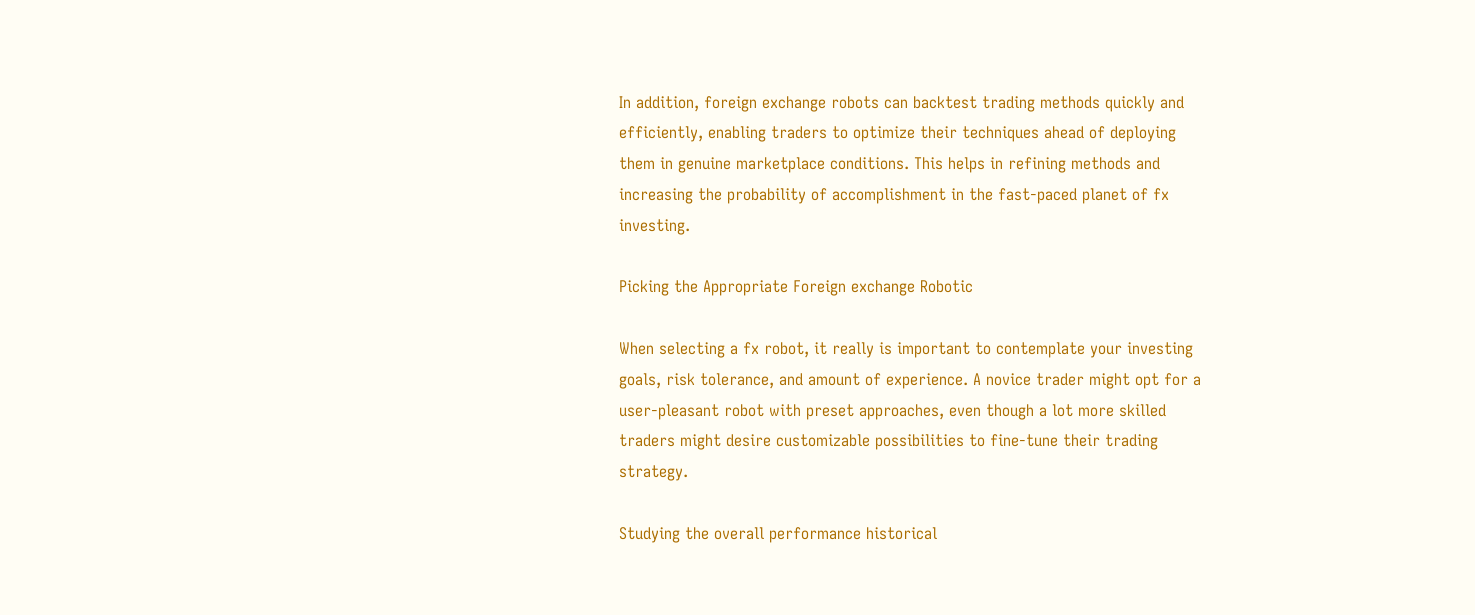In addition, foreign exchange robots can backtest trading methods quickly and efficiently, enabling traders to optimize their techniques ahead of deploying them in genuine marketplace conditions. This helps in refining methods and increasing the probability of accomplishment in the fast-paced planet of fx investing.

Picking the Appropriate Foreign exchange Robotic

When selecting a fx robot, it really is important to contemplate your investing goals, risk tolerance, and amount of experience. A novice trader might opt for a user-pleasant robot with preset approaches, even though a lot more skilled traders might desire customizable possibilities to fine-tune their trading strategy.

Studying the overall performance historical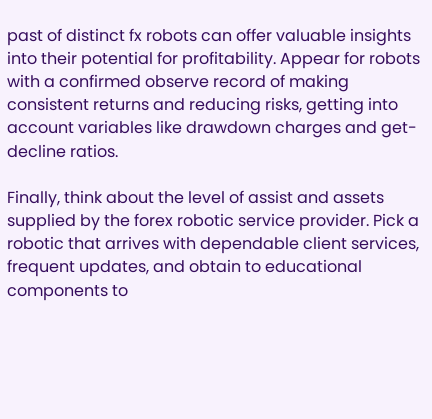past of distinct fx robots can offer valuable insights into their potential for profitability. Appear for robots with a confirmed observe record of making consistent returns and reducing risks, getting into account variables like drawdown charges and get-decline ratios.

Finally, think about the level of assist and assets supplied by the forex robotic service provider. Pick a robotic that arrives with dependable client services, frequent updates, and obtain to educational components to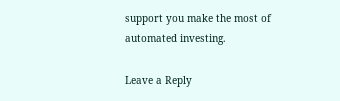support you make the most of automated investing.

Leave a Reply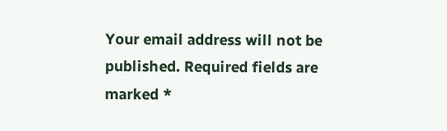Your email address will not be published. Required fields are marked *